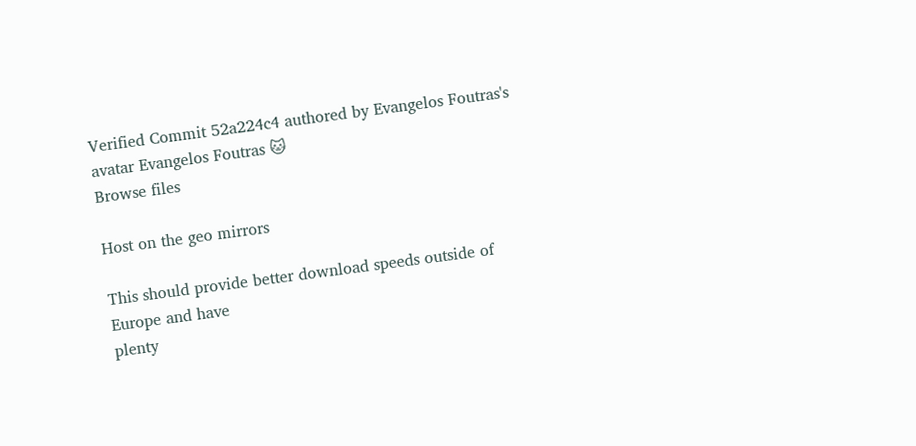Verified Commit 52a224c4 authored by Evangelos Foutras's avatar Evangelos Foutras 🐱
Browse files

Host on the geo mirrors

This should provide better download speeds outside of Europe and have
plenty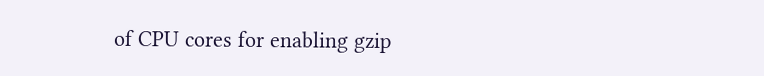of CPU cores for enabling gzip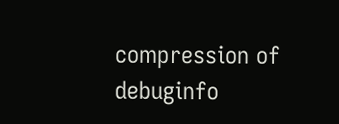compression of debuginfo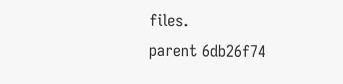files.
parent 6db26f74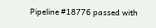Pipeline #18776 passed with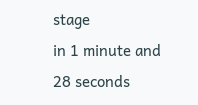stage
in 1 minute and 28 seconds